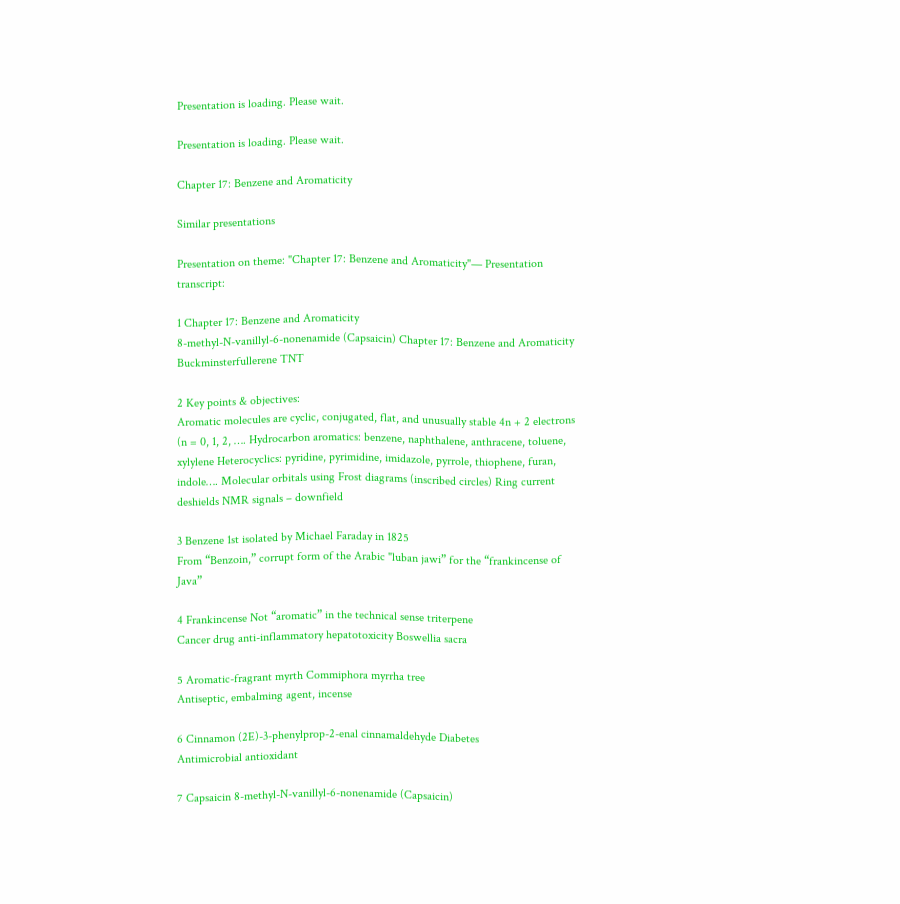Presentation is loading. Please wait.

Presentation is loading. Please wait.

Chapter 17: Benzene and Aromaticity

Similar presentations

Presentation on theme: "Chapter 17: Benzene and Aromaticity"— Presentation transcript:

1 Chapter 17: Benzene and Aromaticity
8-methyl-N-vanillyl-6-nonenamide (Capsaicin) Chapter 17: Benzene and Aromaticity Buckminsterfullerene TNT

2 Key points & objectives:
Aromatic molecules are cyclic, conjugated, flat, and unusually stable 4n + 2 electrons (n = 0, 1, 2, …. Hydrocarbon aromatics: benzene, naphthalene, anthracene, toluene, xylylene Heterocyclics: pyridine, pyrimidine, imidazole, pyrrole, thiophene, furan, indole…. Molecular orbitals using Frost diagrams (inscribed circles) Ring current deshields NMR signals – downfield

3 Benzene 1st isolated by Michael Faraday in 1825
From “Benzoin,” corrupt form of the Arabic "luban jawi” for the “frankincense of Java”

4 Frankincense Not “aromatic” in the technical sense triterpene
Cancer drug anti-inflammatory hepatotoxicity Boswellia sacra

5 Aromatic-fragrant myrth Commiphora myrrha tree
Antiseptic, embalming agent, incense

6 Cinnamon (2E)-3-phenylprop-2-enal cinnamaldehyde Diabetes
Antimicrobial antioxidant

7 Capsaicin 8-methyl-N-vanillyl-6-nonenamide (Capsaicin)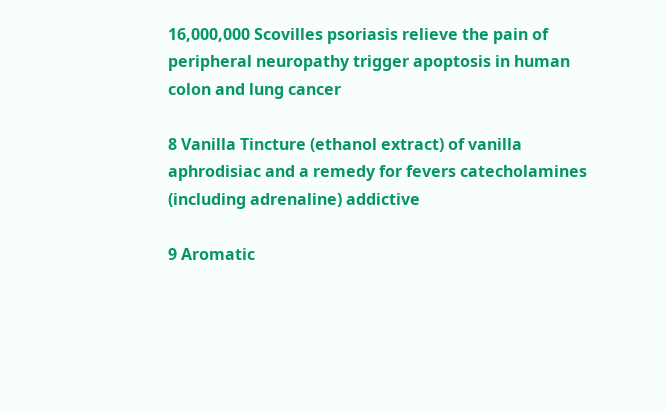16,000,000 Scovilles psoriasis relieve the pain of peripheral neuropathy trigger apoptosis in human colon and lung cancer

8 Vanilla Tincture (ethanol extract) of vanilla
aphrodisiac and a remedy for fevers catecholamines (including adrenaline) addictive

9 Aromatic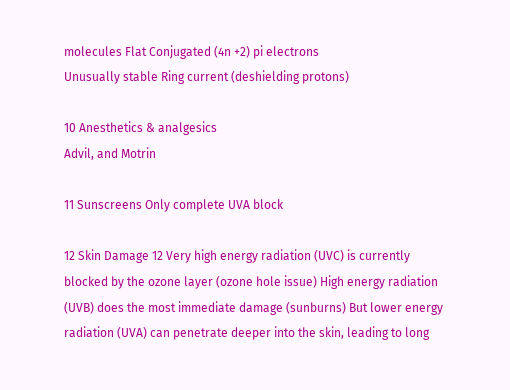molecules Flat Conjugated (4n +2) pi electrons
Unusually stable Ring current (deshielding protons)

10 Anesthetics & analgesics
Advil, and Motrin

11 Sunscreens Only complete UVA block

12 Skin Damage 12 Very high energy radiation (UVC) is currently blocked by the ozone layer (ozone hole issue) High energy radiation (UVB) does the most immediate damage (sunburns) But lower energy radiation (UVA) can penetrate deeper into the skin, leading to long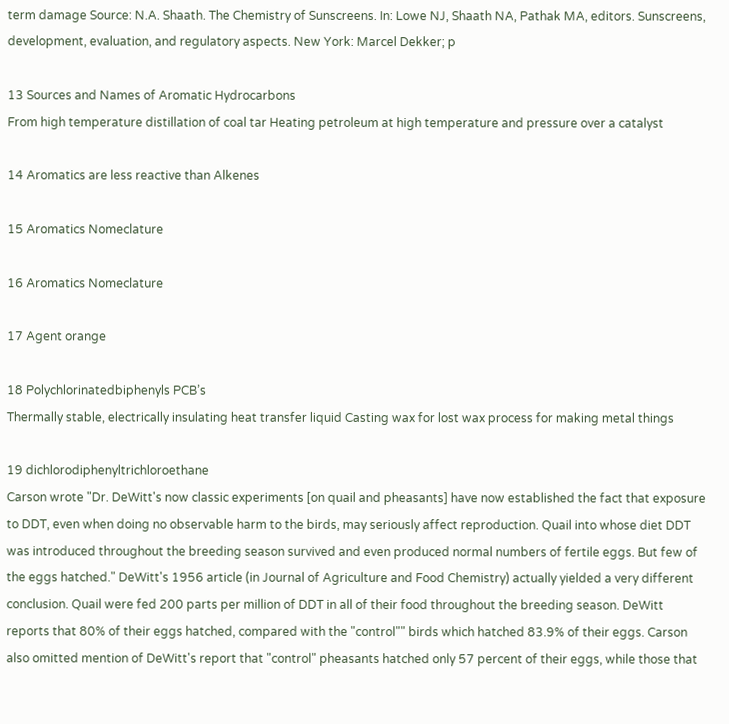term damage Source: N.A. Shaath. The Chemistry of Sunscreens. In: Lowe NJ, Shaath NA, Pathak MA, editors. Sunscreens, development, evaluation, and regulatory aspects. New York: Marcel Dekker; p

13 Sources and Names of Aromatic Hydrocarbons
From high temperature distillation of coal tar Heating petroleum at high temperature and pressure over a catalyst

14 Aromatics are less reactive than Alkenes

15 Aromatics Nomeclature

16 Aromatics Nomeclature

17 Agent orange

18 Polychlorinatedbiphenyls PCB’s
Thermally stable, electrically insulating heat transfer liquid Casting wax for lost wax process for making metal things

19 dichlorodiphenyltrichloroethane
Carson wrote "Dr. DeWitt's now classic experiments [on quail and pheasants] have now established the fact that exposure to DDT, even when doing no observable harm to the birds, may seriously affect reproduction. Quail into whose diet DDT was introduced throughout the breeding season survived and even produced normal numbers of fertile eggs. But few of the eggs hatched." DeWitt's 1956 article (in Journal of Agriculture and Food Chemistry) actually yielded a very different conclusion. Quail were fed 200 parts per million of DDT in all of their food throughout the breeding season. DeWitt reports that 80% of their eggs hatched, compared with the "control"" birds which hatched 83.9% of their eggs. Carson also omitted mention of DeWitt's report that "control" pheasants hatched only 57 percent of their eggs, while those that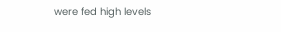were fed high levels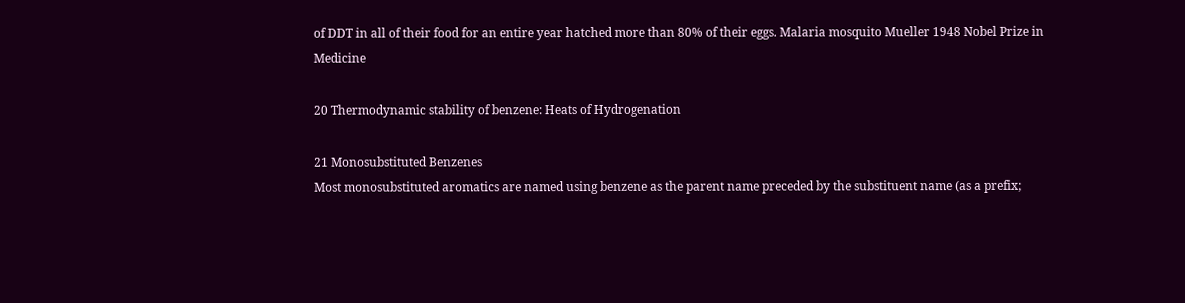of DDT in all of their food for an entire year hatched more than 80% of their eggs. Malaria mosquito Mueller 1948 Nobel Prize in Medicine

20 Thermodynamic stability of benzene: Heats of Hydrogenation

21 Monosubstituted Benzenes
Most monosubstituted aromatics are named using benzene as the parent name preceded by the substituent name (as a prefix;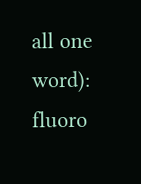all one word): fluoro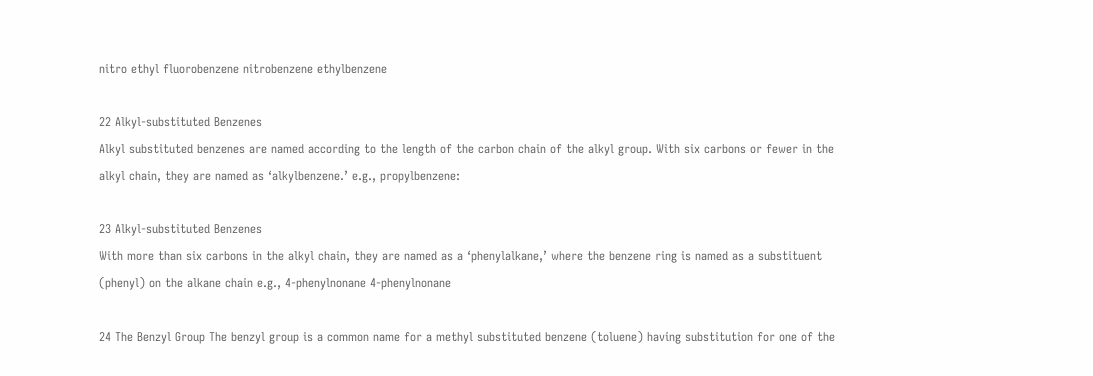nitro ethyl fluorobenzene nitrobenzene ethylbenzene

22 Alkyl-substituted Benzenes
Alkyl substituted benzenes are named according to the length of the carbon chain of the alkyl group. With six carbons or fewer in the alkyl chain, they are named as ‘alkylbenzene.’ e.g., propylbenzene:

23 Alkyl-substituted Benzenes
With more than six carbons in the alkyl chain, they are named as a ‘phenylalkane,’ where the benzene ring is named as a substituent (phenyl) on the alkane chain e.g., 4-phenylnonane 4-phenylnonane

24 The Benzyl Group The benzyl group is a common name for a methyl substituted benzene (toluene) having substitution for one of the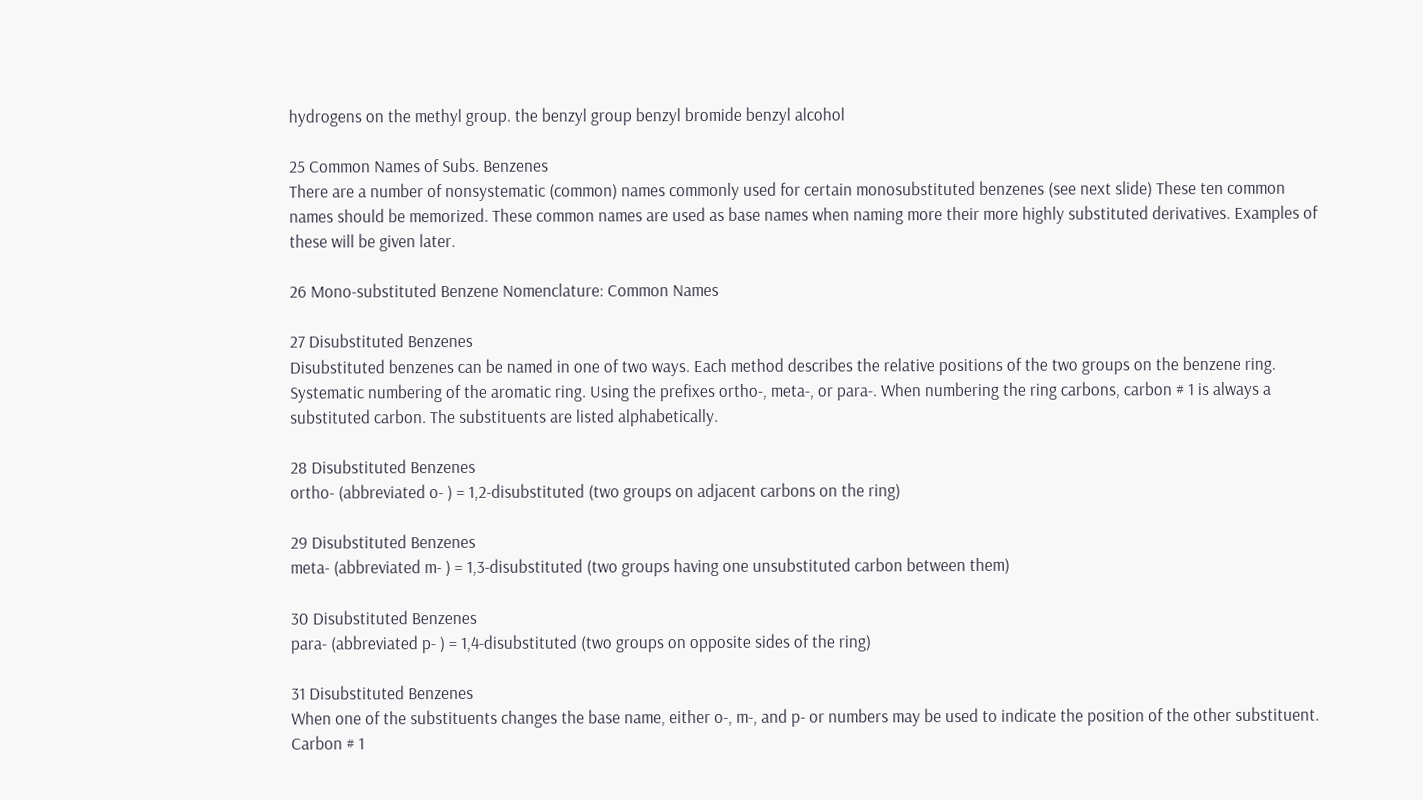hydrogens on the methyl group. the benzyl group benzyl bromide benzyl alcohol

25 Common Names of Subs. Benzenes
There are a number of nonsystematic (common) names commonly used for certain monosubstituted benzenes (see next slide) These ten common names should be memorized. These common names are used as base names when naming more their more highly substituted derivatives. Examples of these will be given later.

26 Mono-substituted Benzene Nomenclature: Common Names

27 Disubstituted Benzenes
Disubstituted benzenes can be named in one of two ways. Each method describes the relative positions of the two groups on the benzene ring. Systematic numbering of the aromatic ring. Using the prefixes ortho-, meta-, or para-. When numbering the ring carbons, carbon # 1 is always a substituted carbon. The substituents are listed alphabetically.

28 Disubstituted Benzenes
ortho- (abbreviated o- ) = 1,2-disubstituted (two groups on adjacent carbons on the ring)

29 Disubstituted Benzenes
meta- (abbreviated m- ) = 1,3-disubstituted (two groups having one unsubstituted carbon between them)

30 Disubstituted Benzenes
para- (abbreviated p- ) = 1,4-disubstituted (two groups on opposite sides of the ring)

31 Disubstituted Benzenes
When one of the substituents changes the base name, either o-, m-, and p- or numbers may be used to indicate the position of the other substituent. Carbon # 1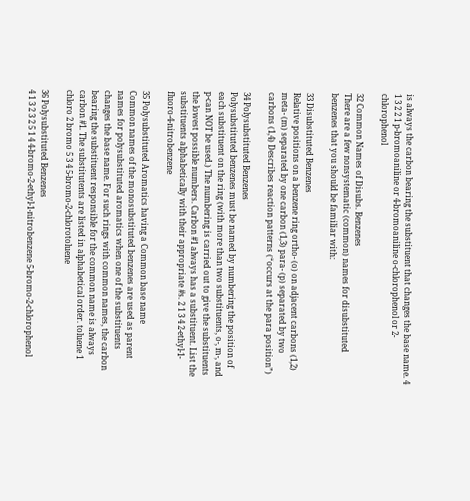is always the carbon bearing the substituent that changes the base name. 4 1 3 2 2 1 p-bromoaniline or 4-bromoaniline o-chlorophenol or 2-chlorophenol

32 Common Names of Disubs. Benzenes
There are a few nonsystematic (common) names for disubstituted benzenes that you should be familiar with:

33 Disubstituted Benzenes
Relative positions on a benzene ring ortho- (o) on adjacent carbons (1,2) meta- (m) separated by one carbon (1,3) para- (p) separated by two carbons (1,4) Describes reaction patterns (“occurs at the para position”)

34 Polysubstituted Benzenes
Polysubstituted benzenes must be named by numbering the position of each substituent on the ring (with more than two substituents, o-, m-, and p-can NOT be used.) The numbering is carried out to give the substituents the lowest possible numbers. Carbon #1 always has a substituent. List the substituents alphabetically with their appropriate #s. 2 1 3 4 2-ethyl-1-fluoro-4-nitrobenzene

35 Polysubstituted Aromatics having a Common base name
Common names of the monosubstituted benzenes are used as parent names for polysubstituted aromatics when one of the substituents changes the base name. For such rings with common names, the carbon bearing the substituent responsible for the common name is always carbon #1. The substitutents are listed in alphabetical order. toluene 1 chloro 2 bromo 5 3 4 5-bromo-2-chlorotoluene

36 Polysubstituted Benzenes
4 1 3 2 3 2 5 1 4 4-bromo-2-ethyl-1-nitrobenzene 5-bromo-2-chlorophenol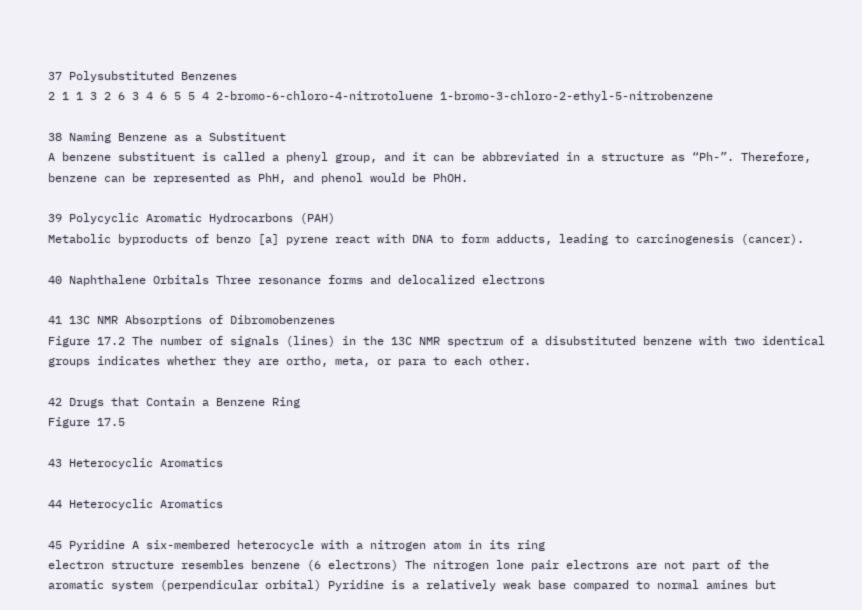37 Polysubstituted Benzenes
2 1 1 3 2 6 3 4 6 5 5 4 2-bromo-6-chloro-4-nitrotoluene 1-bromo-3-chloro-2-ethyl-5-nitrobenzene

38 Naming Benzene as a Substituent
A benzene substituent is called a phenyl group, and it can be abbreviated in a structure as “Ph-”. Therefore, benzene can be represented as PhH, and phenol would be PhOH.

39 Polycyclic Aromatic Hydrocarbons (PAH)
Metabolic byproducts of benzo [a] pyrene react with DNA to form adducts, leading to carcinogenesis (cancer).

40 Naphthalene Orbitals Three resonance forms and delocalized electrons

41 13C NMR Absorptions of Dibromobenzenes
Figure 17.2 The number of signals (lines) in the 13C NMR spectrum of a disubstituted benzene with two identical groups indicates whether they are ortho, meta, or para to each other.

42 Drugs that Contain a Benzene Ring
Figure 17.5

43 Heterocyclic Aromatics

44 Heterocyclic Aromatics

45 Pyridine A six-membered heterocycle with a nitrogen atom in its ring
electron structure resembles benzene (6 electrons) The nitrogen lone pair electrons are not part of the aromatic system (perpendicular orbital) Pyridine is a relatively weak base compared to normal amines but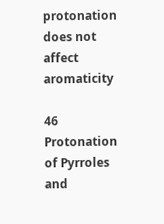protonation does not affect aromaticity

46 Protonation of Pyrroles and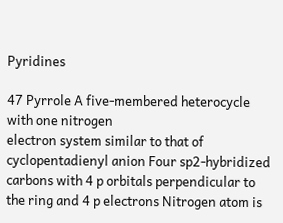Pyridines

47 Pyrrole A five-membered heterocycle with one nitrogen
electron system similar to that of cyclopentadienyl anion Four sp2-hybridized carbons with 4 p orbitals perpendicular to the ring and 4 p electrons Nitrogen atom is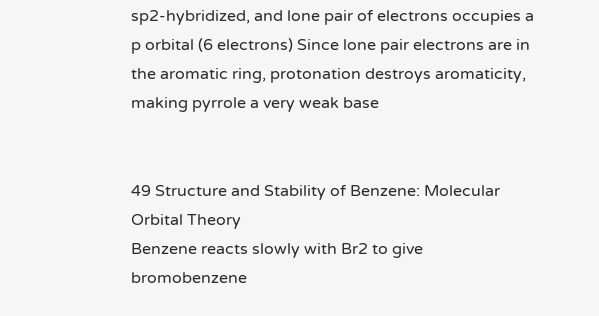sp2-hybridized, and lone pair of electrons occupies a p orbital (6 electrons) Since lone pair electrons are in the aromatic ring, protonation destroys aromaticity, making pyrrole a very weak base


49 Structure and Stability of Benzene: Molecular Orbital Theory
Benzene reacts slowly with Br2 to give bromobenzene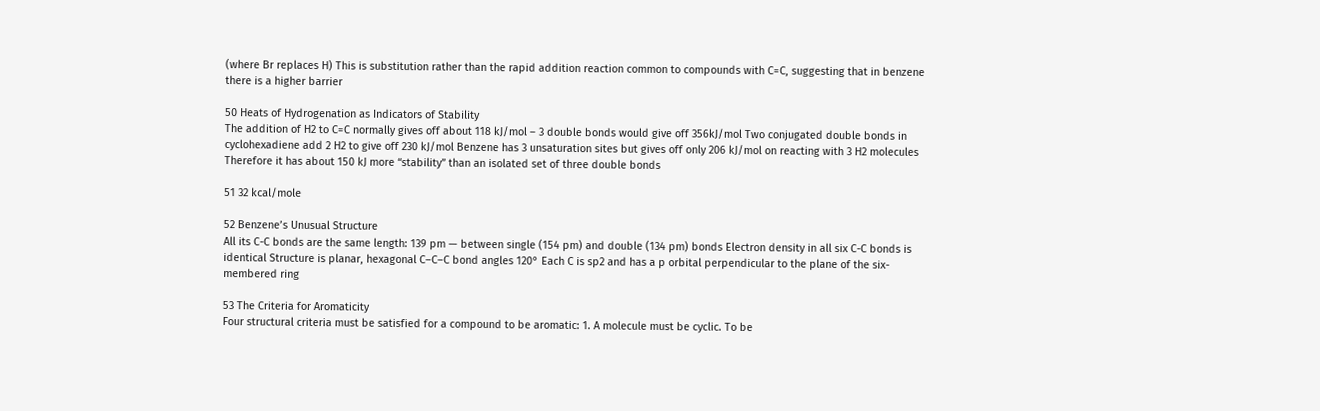(where Br replaces H) This is substitution rather than the rapid addition reaction common to compounds with C=C, suggesting that in benzene there is a higher barrier

50 Heats of Hydrogenation as Indicators of Stability
The addition of H2 to C=C normally gives off about 118 kJ/mol – 3 double bonds would give off 356kJ/mol Two conjugated double bonds in cyclohexadiene add 2 H2 to give off 230 kJ/mol Benzene has 3 unsaturation sites but gives off only 206 kJ/mol on reacting with 3 H2 molecules Therefore it has about 150 kJ more “stability” than an isolated set of three double bonds

51 32 kcal/mole

52 Benzene’s Unusual Structure
All its C-C bonds are the same length: 139 pm — between single (154 pm) and double (134 pm) bonds Electron density in all six C-C bonds is identical Structure is planar, hexagonal C–C–C bond angles 120° Each C is sp2 and has a p orbital perpendicular to the plane of the six-membered ring

53 The Criteria for Aromaticity
Four structural criteria must be satisfied for a compound to be aromatic: 1. A molecule must be cyclic. To be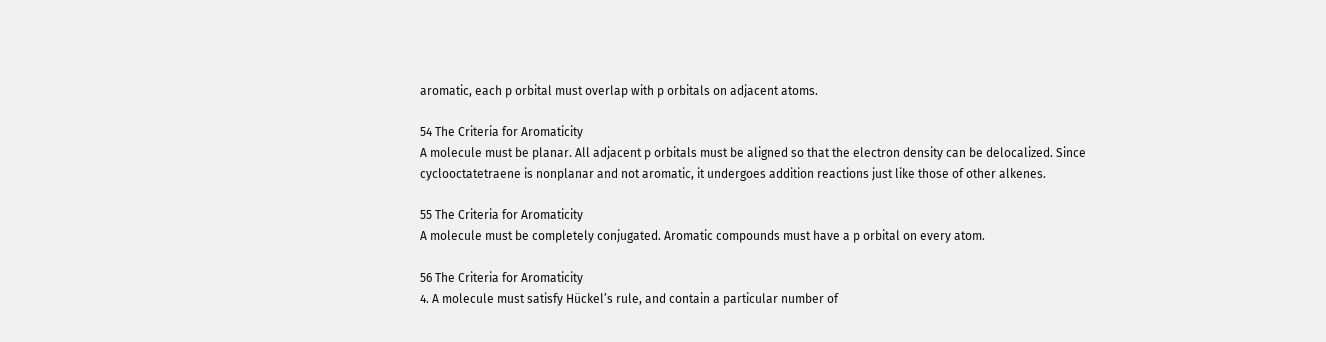aromatic, each p orbital must overlap with p orbitals on adjacent atoms.

54 The Criteria for Aromaticity
A molecule must be planar. All adjacent p orbitals must be aligned so that the electron density can be delocalized. Since cyclooctatetraene is nonplanar and not aromatic, it undergoes addition reactions just like those of other alkenes.

55 The Criteria for Aromaticity
A molecule must be completely conjugated. Aromatic compounds must have a p orbital on every atom.

56 The Criteria for Aromaticity
4. A molecule must satisfy Hückel’s rule, and contain a particular number of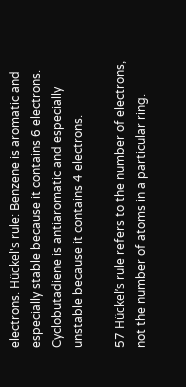electrons. Hückel's rule: Benzene is aromatic and especially stable because it contains 6 electrons. Cyclobutadiene is antiaromatic and especially unstable because it contains 4 electrons.

57 Hückel’s rule refers to the number of electrons, not the number of atoms in a particular ring.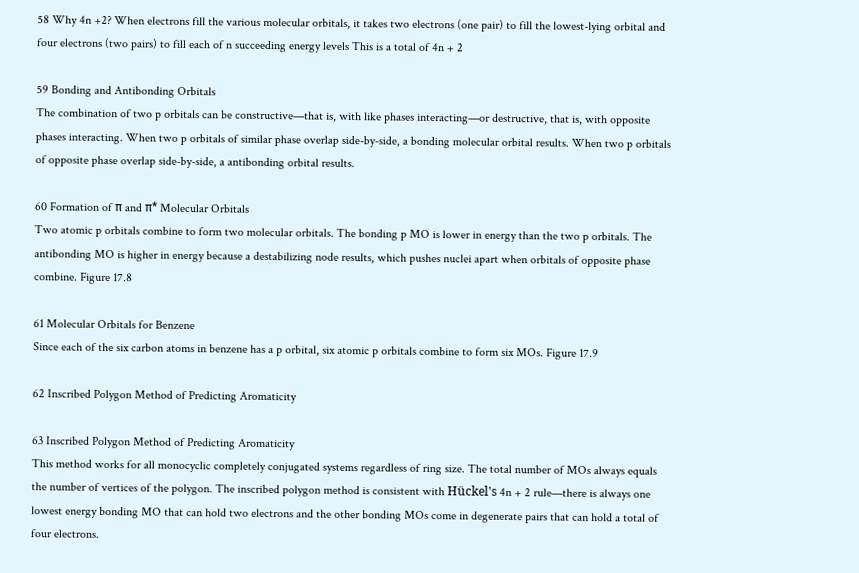58 Why 4n +2? When electrons fill the various molecular orbitals, it takes two electrons (one pair) to fill the lowest-lying orbital and four electrons (two pairs) to fill each of n succeeding energy levels This is a total of 4n + 2

59 Bonding and Antibonding Orbitals
The combination of two p orbitals can be constructive—that is, with like phases interacting—or destructive, that is, with opposite phases interacting. When two p orbitals of similar phase overlap side-by-side, a bonding molecular orbital results. When two p orbitals of opposite phase overlap side-by-side, a antibonding orbital results.

60 Formation of π and π* Molecular Orbitals
Two atomic p orbitals combine to form two molecular orbitals. The bonding p MO is lower in energy than the two p orbitals. The antibonding MO is higher in energy because a destabilizing node results, which pushes nuclei apart when orbitals of opposite phase combine. Figure 17.8

61 Molecular Orbitals for Benzene
Since each of the six carbon atoms in benzene has a p orbital, six atomic p orbitals combine to form six MOs. Figure 17.9

62 Inscribed Polygon Method of Predicting Aromaticity

63 Inscribed Polygon Method of Predicting Aromaticity
This method works for all monocyclic completely conjugated systems regardless of ring size. The total number of MOs always equals the number of vertices of the polygon. The inscribed polygon method is consistent with Hückel's 4n + 2 rule—there is always one lowest energy bonding MO that can hold two electrons and the other bonding MOs come in degenerate pairs that can hold a total of four electrons.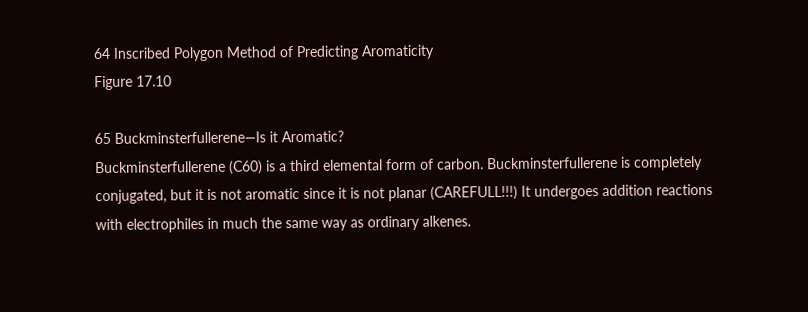64 Inscribed Polygon Method of Predicting Aromaticity
Figure 17.10

65 Buckminsterfullerene—Is it Aromatic?
Buckminsterfullerene (C60) is a third elemental form of carbon. Buckminsterfullerene is completely conjugated, but it is not aromatic since it is not planar (CAREFULL!!!) It undergoes addition reactions with electrophiles in much the same way as ordinary alkenes.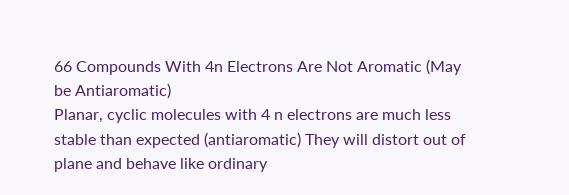66 Compounds With 4n Electrons Are Not Aromatic (May be Antiaromatic)
Planar, cyclic molecules with 4 n electrons are much less stable than expected (antiaromatic) They will distort out of plane and behave like ordinary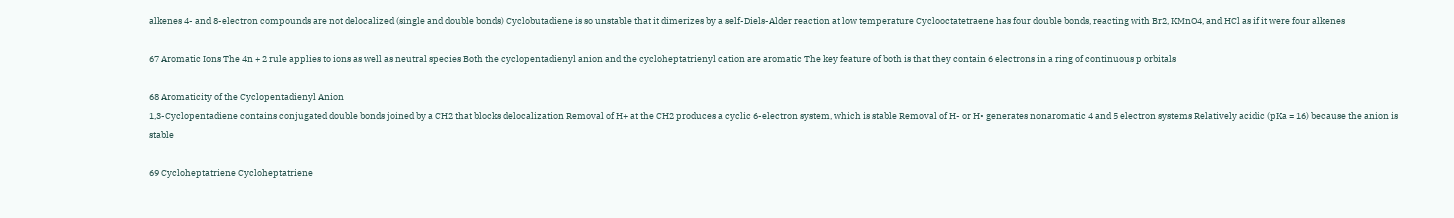alkenes 4- and 8-electron compounds are not delocalized (single and double bonds) Cyclobutadiene is so unstable that it dimerizes by a self-Diels-Alder reaction at low temperature Cyclooctatetraene has four double bonds, reacting with Br2, KMnO4, and HCl as if it were four alkenes

67 Aromatic Ions The 4n + 2 rule applies to ions as well as neutral species Both the cyclopentadienyl anion and the cycloheptatrienyl cation are aromatic The key feature of both is that they contain 6 electrons in a ring of continuous p orbitals

68 Aromaticity of the Cyclopentadienyl Anion
1,3-Cyclopentadiene contains conjugated double bonds joined by a CH2 that blocks delocalization Removal of H+ at the CH2 produces a cyclic 6-electron system, which is stable Removal of H- or H• generates nonaromatic 4 and 5 electron systems Relatively acidic (pKa = 16) because the anion is stable

69 Cycloheptatriene Cycloheptatriene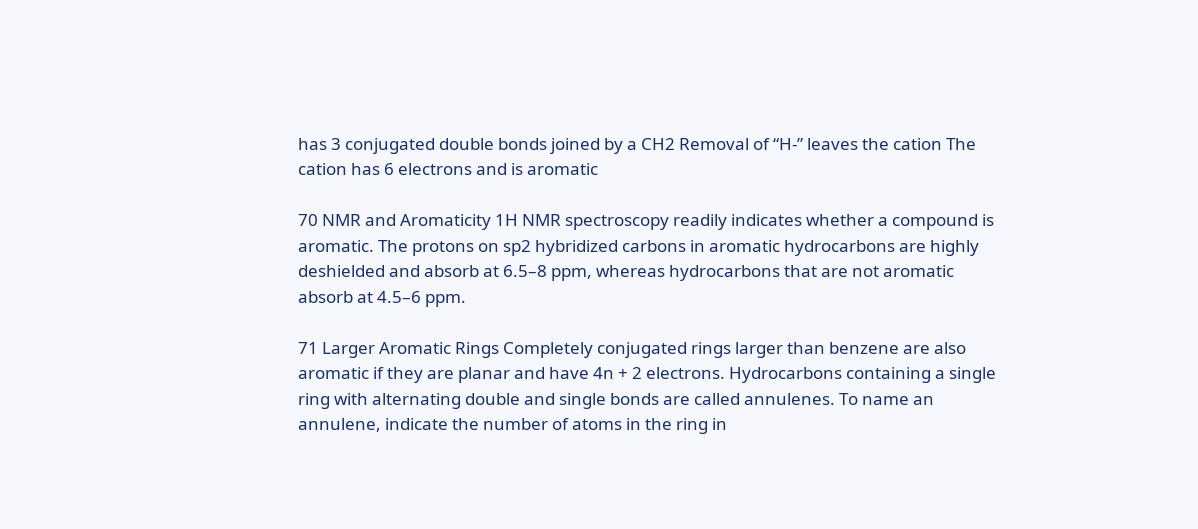has 3 conjugated double bonds joined by a CH2 Removal of “H-” leaves the cation The cation has 6 electrons and is aromatic

70 NMR and Aromaticity 1H NMR spectroscopy readily indicates whether a compound is aromatic. The protons on sp2 hybridized carbons in aromatic hydrocarbons are highly deshielded and absorb at 6.5–8 ppm, whereas hydrocarbons that are not aromatic absorb at 4.5–6 ppm.

71 Larger Aromatic Rings Completely conjugated rings larger than benzene are also aromatic if they are planar and have 4n + 2 electrons. Hydrocarbons containing a single ring with alternating double and single bonds are called annulenes. To name an annulene, indicate the number of atoms in the ring in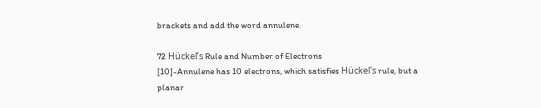brackets and add the word annulene.

72 Hückel’s Rule and Number of Electrons
[10]-Annulene has 10 electrons, which satisfies Hückel's rule, but a planar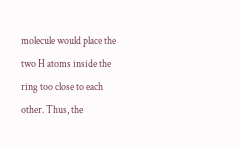molecule would place the two H atoms inside the ring too close to each other. Thus, the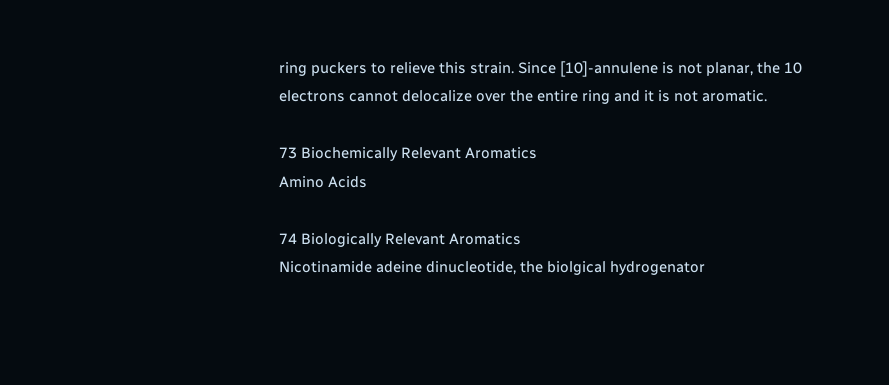ring puckers to relieve this strain. Since [10]-annulene is not planar, the 10 electrons cannot delocalize over the entire ring and it is not aromatic.

73 Biochemically Relevant Aromatics
Amino Acids

74 Biologically Relevant Aromatics
Nicotinamide adeine dinucleotide, the biolgical hydrogenator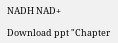NADH NAD+

Download ppt "Chapter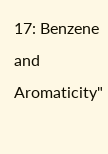17: Benzene and Aromaticity"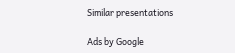Similar presentations

Ads by Google